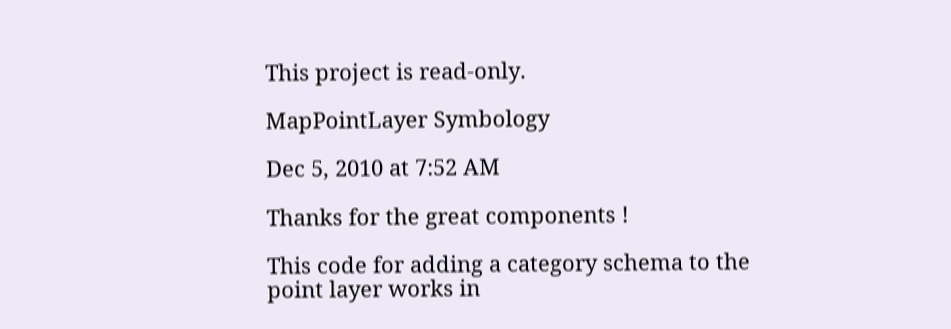This project is read-only.

MapPointLayer Symbology

Dec 5, 2010 at 7:52 AM

Thanks for the great components !

This code for adding a category schema to the point layer works in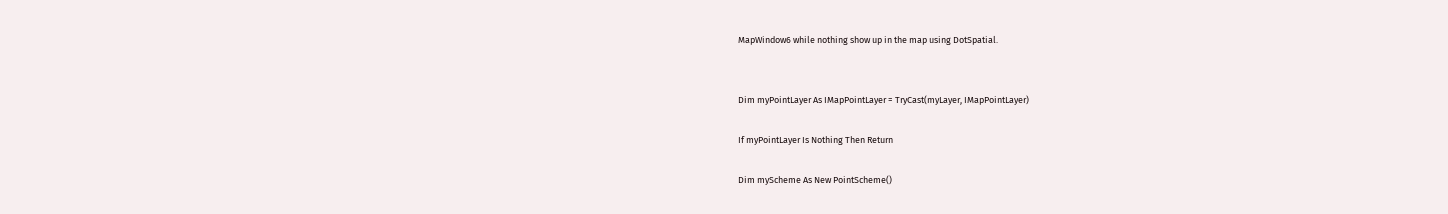MapWindow6 while nothing show up in the map using DotSpatial.


Dim myPointLayer As IMapPointLayer = TryCast(myLayer, IMapPointLayer)

If myPointLayer Is Nothing Then Return

Dim myScheme As New PointScheme()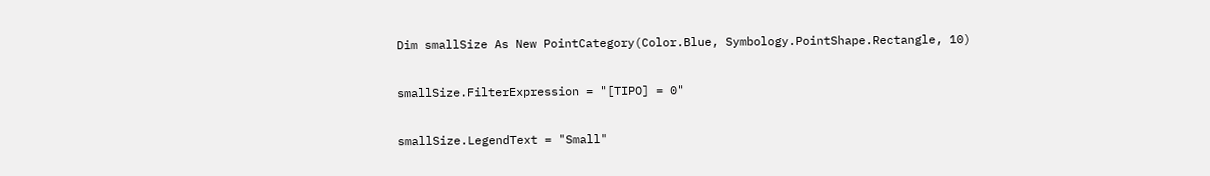Dim smallSize As New PointCategory(Color.Blue, Symbology.PointShape.Rectangle, 10)

smallSize.FilterExpression = "[TIPO] = 0"

smallSize.LegendText = "Small"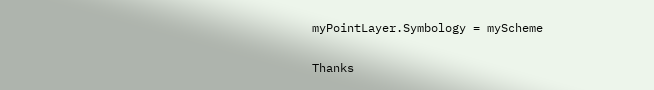myPointLayer.Symbology = myScheme

Thanks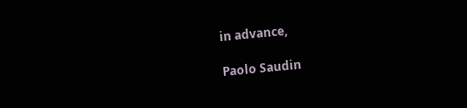in advance,

Paolo Saudin